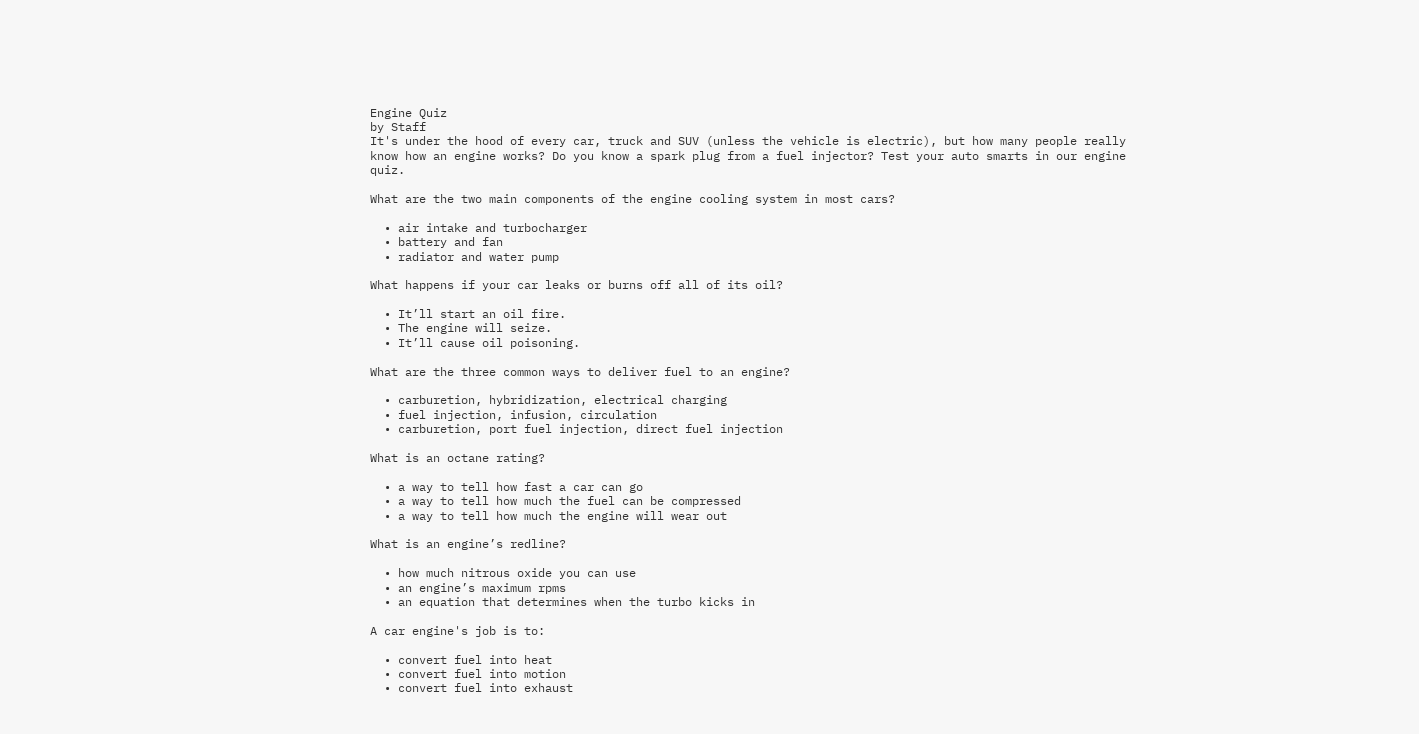Engine Quiz
by Staff
It's under the hood of every car, truck and SUV (unless the vehicle is electric), but how many people really know how an engine works? Do you know a spark plug from a fuel injector? Test your auto smarts in our engine quiz.

What are the two main components of the engine cooling system in most cars?

  • air intake and turbocharger
  • battery and fan
  • radiator and water pump

What happens if your car leaks or burns off all of its oil?

  • It’ll start an oil fire.
  • The engine will seize.
  • It’ll cause oil poisoning.

What are the three common ways to deliver fuel to an engine?

  • carburetion, hybridization, electrical charging
  • fuel injection, infusion, circulation
  • carburetion, port fuel injection, direct fuel injection

What is an octane rating?

  • a way to tell how fast a car can go
  • a way to tell how much the fuel can be compressed
  • a way to tell how much the engine will wear out

What is an engine’s redline?

  • how much nitrous oxide you can use
  • an engine’s maximum rpms
  • an equation that determines when the turbo kicks in

A car engine's job is to:

  • convert fuel into heat
  • convert fuel into motion
  • convert fuel into exhaust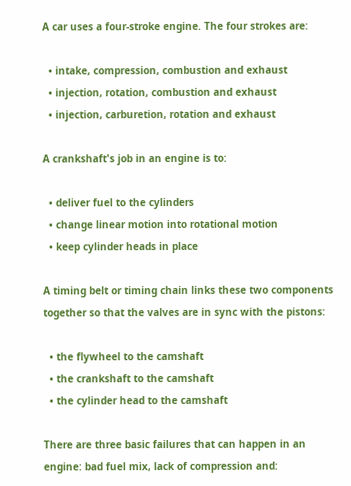A car uses a four-stroke engine. The four strokes are:

  • intake, compression, combustion and exhaust
  • injection, rotation, combustion and exhaust
  • injection, carburetion, rotation and exhaust

A crankshaft's job in an engine is to:

  • deliver fuel to the cylinders
  • change linear motion into rotational motion
  • keep cylinder heads in place

A timing belt or timing chain links these two components together so that the valves are in sync with the pistons:

  • the flywheel to the camshaft
  • the crankshaft to the camshaft
  • the cylinder head to the camshaft

There are three basic failures that can happen in an engine: bad fuel mix, lack of compression and: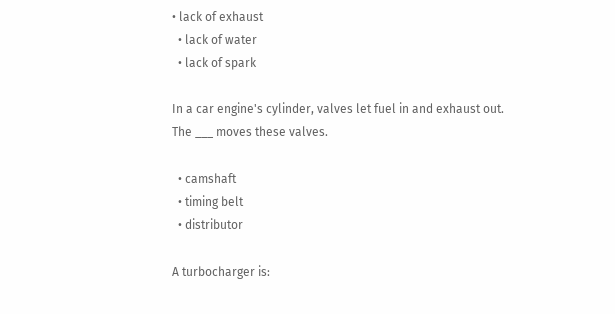• lack of exhaust
  • lack of water
  • lack of spark

In a car engine's cylinder, valves let fuel in and exhaust out. The ___ moves these valves.

  • camshaft
  • timing belt
  • distributor

A turbocharger is: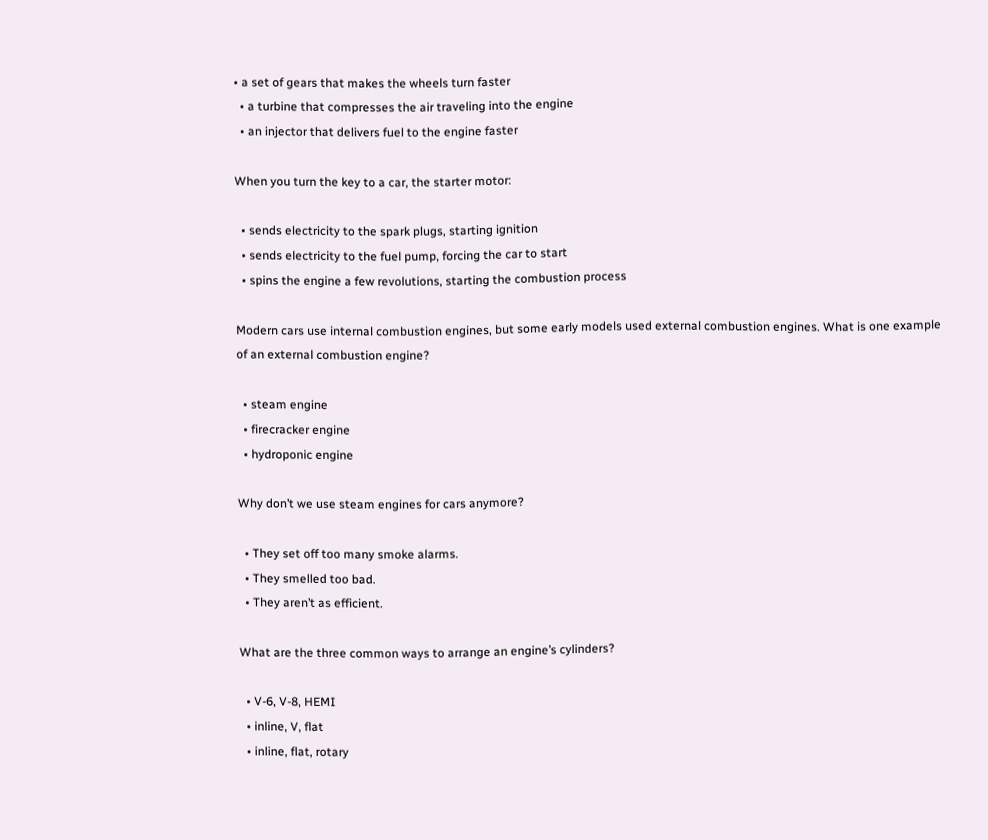• a set of gears that makes the wheels turn faster
  • a turbine that compresses the air traveling into the engine
  • an injector that delivers fuel to the engine faster

When you turn the key to a car, the starter motor:

  • sends electricity to the spark plugs, starting ignition
  • sends electricity to the fuel pump, forcing the car to start
  • spins the engine a few revolutions, starting the combustion process

Modern cars use internal combustion engines, but some early models used external combustion engines. What is one example of an external combustion engine?

  • steam engine
  • firecracker engine
  • hydroponic engine

Why don’t we use steam engines for cars anymore?

  • They set off too many smoke alarms.
  • They smelled too bad.
  • They aren’t as efficient.

What are the three common ways to arrange an engine’s cylinders?

  • V-6, V-8, HEMI
  • inline, V, flat
  • inline, flat, rotary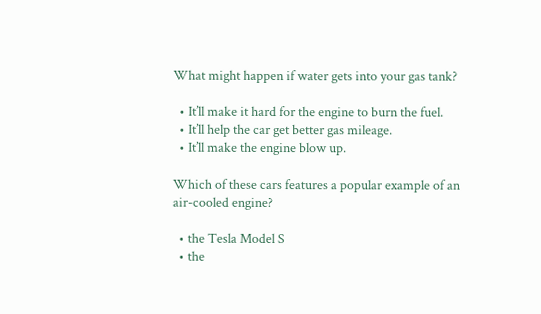What might happen if water gets into your gas tank?

  • It’ll make it hard for the engine to burn the fuel.
  • It’ll help the car get better gas mileage.
  • It’ll make the engine blow up.

Which of these cars features a popular example of an air-cooled engine?

  • the Tesla Model S
  • the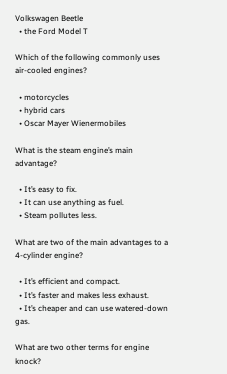Volkswagen Beetle
  • the Ford Model T

Which of the following commonly uses air-cooled engines?

  • motorcycles
  • hybrid cars
  • Oscar Mayer Wienermobiles

What is the steam engine’s main advantage?

  • It’s easy to fix.
  • It can use anything as fuel.
  • Steam pollutes less.

What are two of the main advantages to a 4-cylinder engine?

  • It’s efficient and compact.
  • It’s faster and makes less exhaust.
  • It’s cheaper and can use watered-down gas.

What are two other terms for engine knock?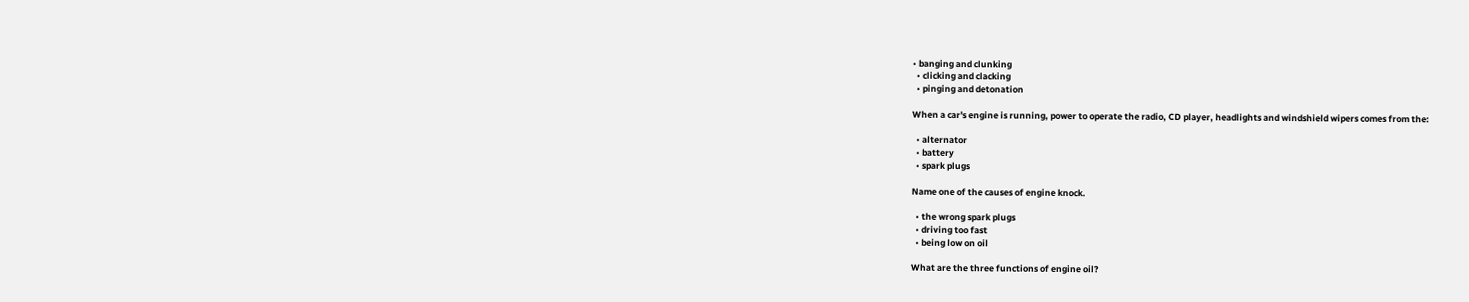• banging and clunking
  • clicking and clacking
  • pinging and detonation

When a car's engine is running, power to operate the radio, CD player, headlights and windshield wipers comes from the:

  • alternator
  • battery
  • spark plugs

Name one of the causes of engine knock.

  • the wrong spark plugs
  • driving too fast
  • being low on oil

What are the three functions of engine oil?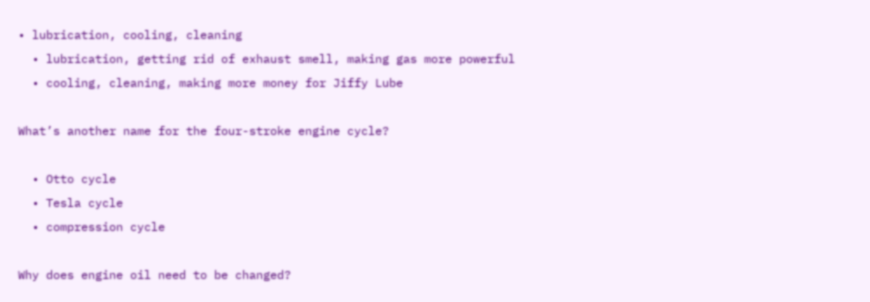• lubrication, cooling, cleaning
  • lubrication, getting rid of exhaust smell, making gas more powerful
  • cooling, cleaning, making more money for Jiffy Lube

What’s another name for the four-stroke engine cycle?

  • Otto cycle
  • Tesla cycle
  • compression cycle

Why does engine oil need to be changed?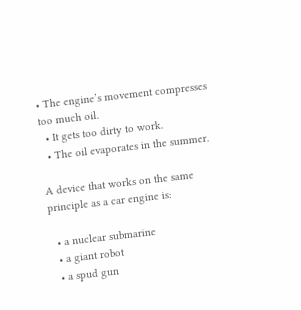• The engine’s movement compresses too much oil.
  • It gets too dirty to work.
  • The oil evaporates in the summer.

A device that works on the same principle as a car engine is:

  • a nuclear submarine
  • a giant robot
  • a spud gun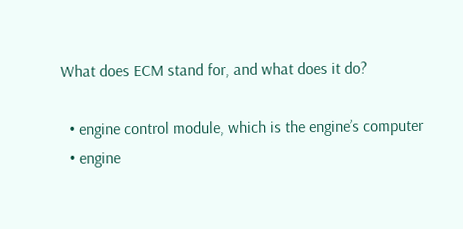What does ECM stand for, and what does it do?

  • engine control module, which is the engine’s computer
  • engine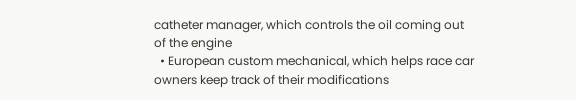catheter manager, which controls the oil coming out of the engine
  • European custom mechanical, which helps race car owners keep track of their modifications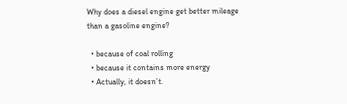Why does a diesel engine get better mileage than a gasoline engine?

  • because of coal rolling
  • because it contains more energy
  • Actually, it doesn’t.